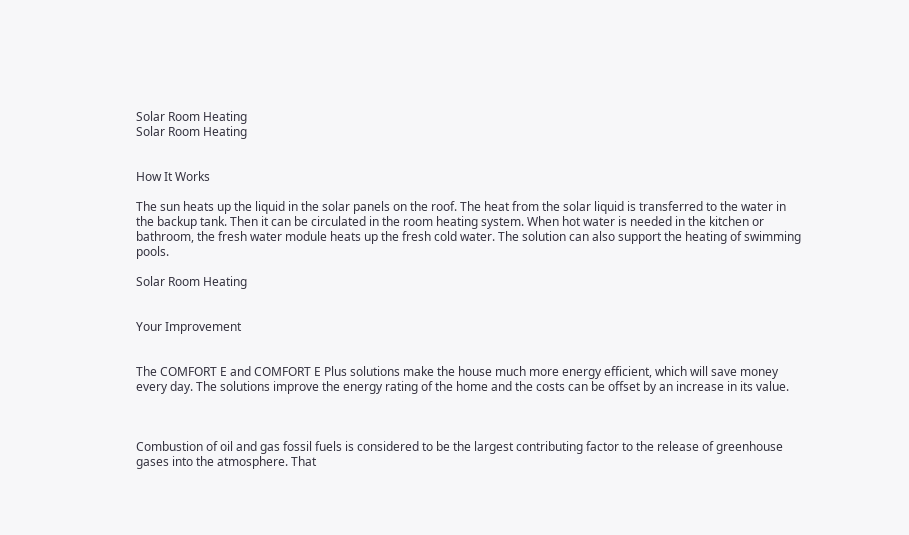Solar Room Heating
Solar Room Heating


How It Works

The sun heats up the liquid in the solar panels on the roof. The heat from the solar liquid is transferred to the water in the backup tank. Then it can be circulated in the room heating system. When hot water is needed in the kitchen or bathroom, the fresh water module heats up the fresh cold water. The solution can also support the heating of swimming pools.

Solar Room Heating


Your Improvement


The COMFORT E and COMFORT E Plus solutions make the house much more energy efficient, which will save money every day. The solutions improve the energy rating of the home and the costs can be offset by an increase in its value.



Combustion of oil and gas fossil fuels is considered to be the largest contributing factor to the release of greenhouse gases into the atmosphere. That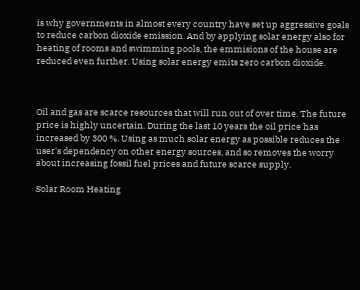is why governments in almost every country have set up aggressive goals to reduce carbon dioxide emission. And by applying solar energy also for heating of rooms and swimming pools, the emmisions of the house are reduced even further. Using solar energy emits zero carbon dioxide.



Oil and gas are scarce resources that will run out of over time. The future price is highly uncertain. During the last 10 years the oil price has increased by 300 %. Using as much solar energy as possible reduces the user's dependency on other energy sources, and so removes the worry about increasing fossil fuel prices and future scarce supply.

Solar Room Heating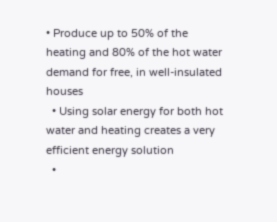• Produce up to 50% of the heating and 80% of the hot water demand for free, in well-insulated houses
  • Using solar energy for both hot water and heating creates a very efficient energy solution
  •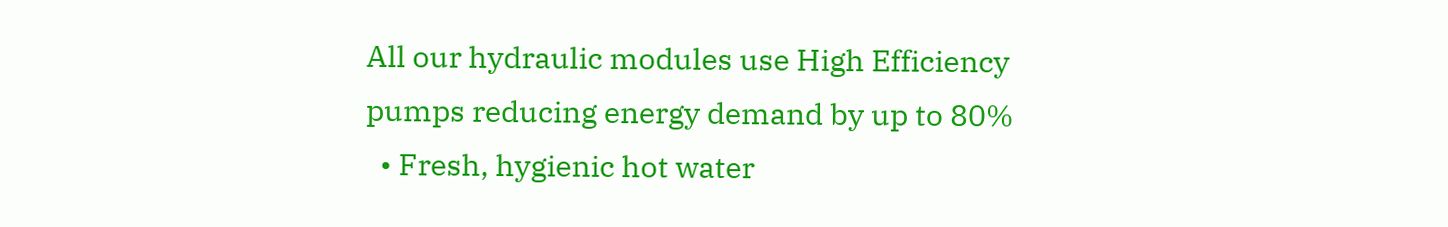All our hydraulic modules use High Efficiency pumps reducing energy demand by up to 80%
  • Fresh, hygienic hot water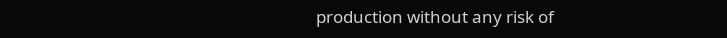production without any risk of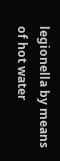legionella by means of hot water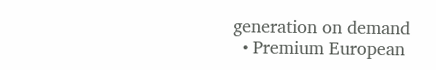generation on demand
  • Premium European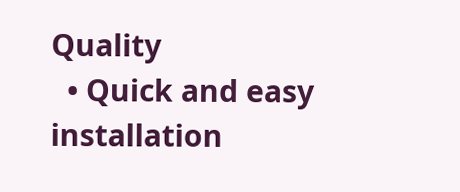Quality
  • Quick and easy installation